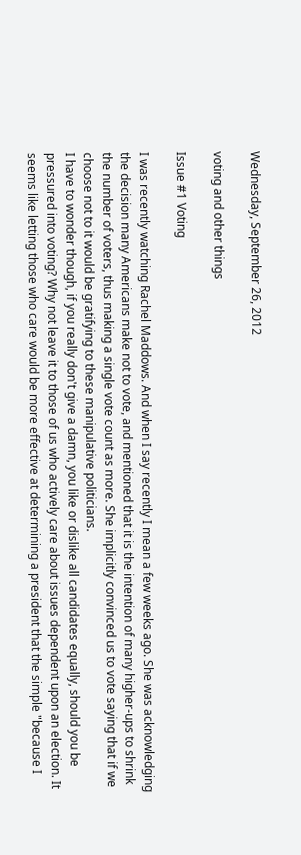Wednesday, September 26, 2012

voting and other things

Issue #1 Voting

I was recently watching Rachel Maddows. And when I say recently I mean a few weeks ago. She was acknowledging the decision many Americans make not to vote, and mentioned that it is the intention of many higher-ups to shrink the number of voters, thus making a single vote count as more. She implicitly convinced us to vote saying that if we choose not to it would be gratifying to these manipulative politicians.
I have to wonder though, if you really don't give a damn, you like or dislike all candidates equally, should you be pressured into voting? Why not leave it to those of us who actively care about issues dependent upon an election. It seems like letting those who care would be more effective at determining a president that the simple "because I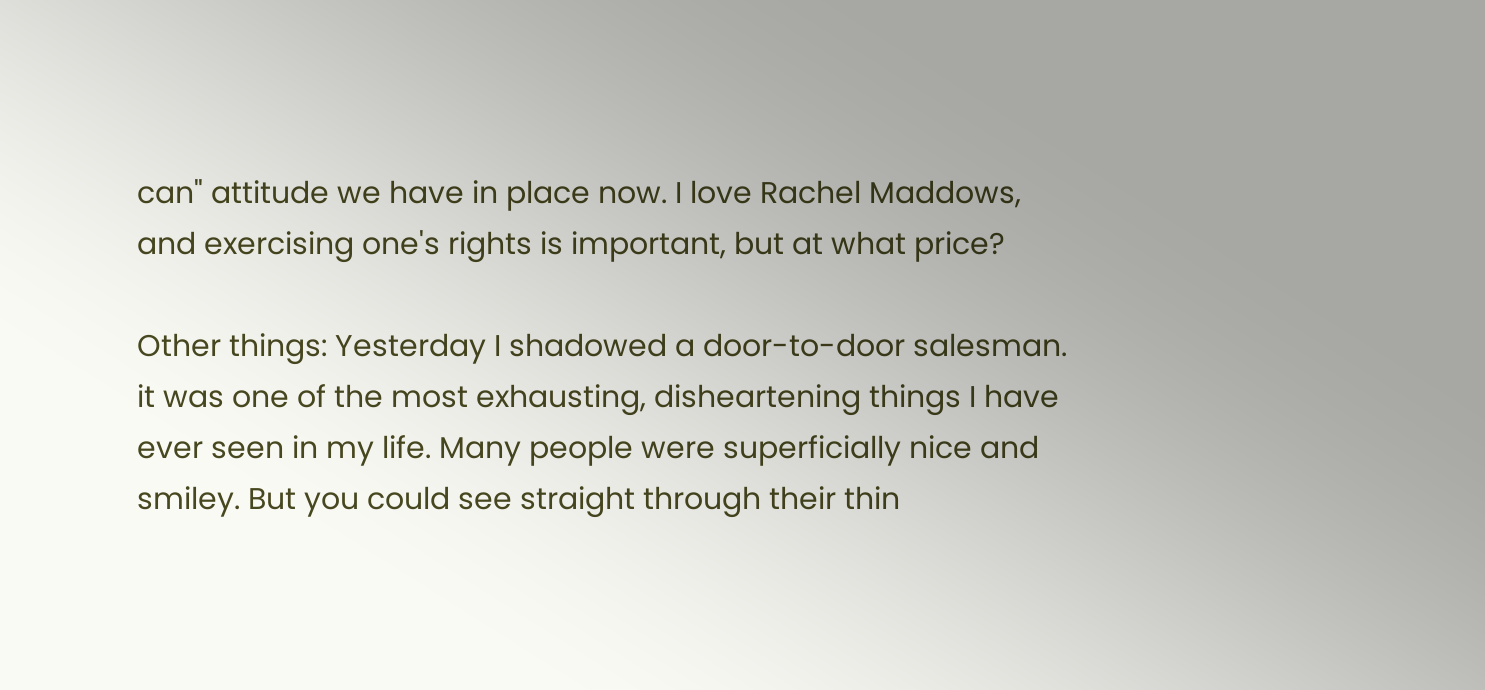can" attitude we have in place now. I love Rachel Maddows, and exercising one's rights is important, but at what price?

Other things: Yesterday I shadowed a door-to-door salesman. it was one of the most exhausting, disheartening things I have ever seen in my life. Many people were superficially nice and smiley. But you could see straight through their thin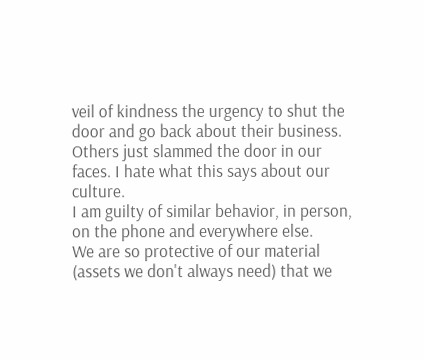veil of kindness the urgency to shut the door and go back about their business. Others just slammed the door in our faces. I hate what this says about our culture.
I am guilty of similar behavior, in person, on the phone and everywhere else.
We are so protective of our material (assets we don't always need) that we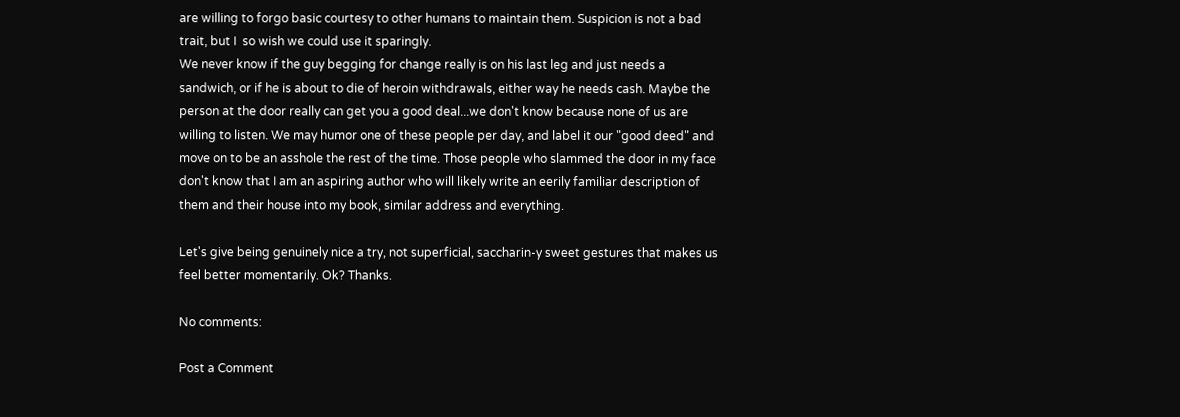are willing to forgo basic courtesy to other humans to maintain them. Suspicion is not a bad trait, but I  so wish we could use it sparingly.
We never know if the guy begging for change really is on his last leg and just needs a sandwich, or if he is about to die of heroin withdrawals, either way he needs cash. Maybe the person at the door really can get you a good deal...we don't know because none of us are willing to listen. We may humor one of these people per day, and label it our "good deed" and move on to be an asshole the rest of the time. Those people who slammed the door in my face don't know that I am an aspiring author who will likely write an eerily familiar description of them and their house into my book, similar address and everything.

Let's give being genuinely nice a try, not superficial, saccharin-y sweet gestures that makes us feel better momentarily. Ok? Thanks.

No comments:

Post a Comment